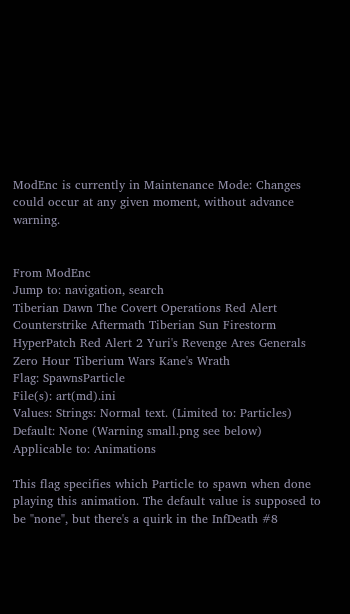ModEnc is currently in Maintenance Mode: Changes could occur at any given moment, without advance warning.


From ModEnc
Jump to: navigation, search
Tiberian Dawn The Covert Operations Red Alert Counterstrike Aftermath Tiberian Sun Firestorm HyperPatch Red Alert 2 Yuri's Revenge Ares Generals Zero Hour Tiberium Wars Kane's Wrath
Flag: SpawnsParticle
File(s): art(md).ini
Values: Strings: Normal text. (Limited to: Particles)
Default: None (Warning small.png see below)
Applicable to: Animations

This flag specifies which Particle to spawn when done playing this animation. The default value is supposed to be "none", but there's a quirk in the InfDeath #8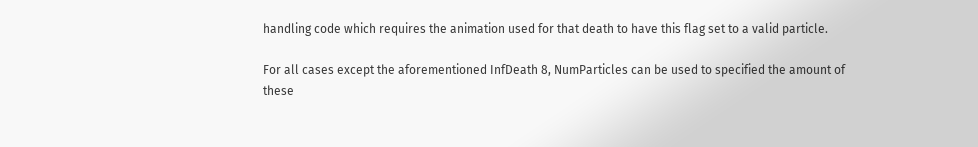handling code which requires the animation used for that death to have this flag set to a valid particle.

For all cases except the aforementioned InfDeath 8, NumParticles can be used to specified the amount of these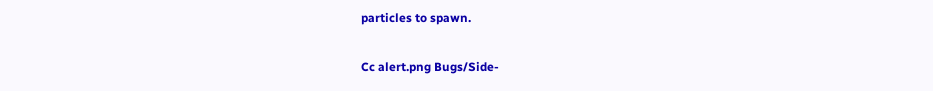particles to spawn.

Cc alert.png Bugs/Side-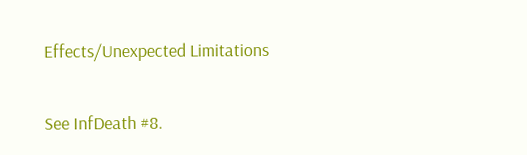Effects/Unexpected Limitations

See InfDeath #8.